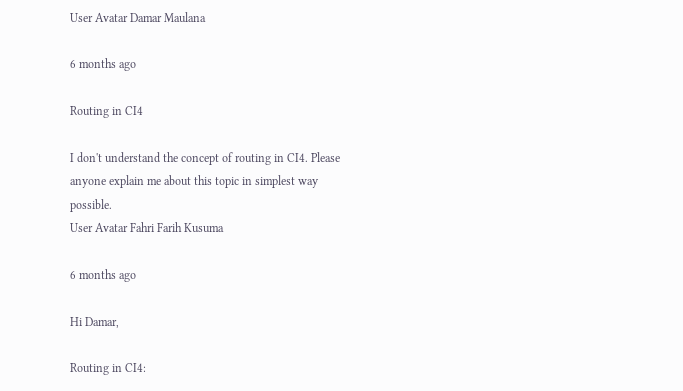User Avatar Damar Maulana

6 months ago

Routing in CI4

I don't understand the concept of routing in CI4. Please anyone explain me about this topic in simplest way possible.
User Avatar Fahri Farih Kusuma

6 months ago

Hi Damar,

Routing in CI4: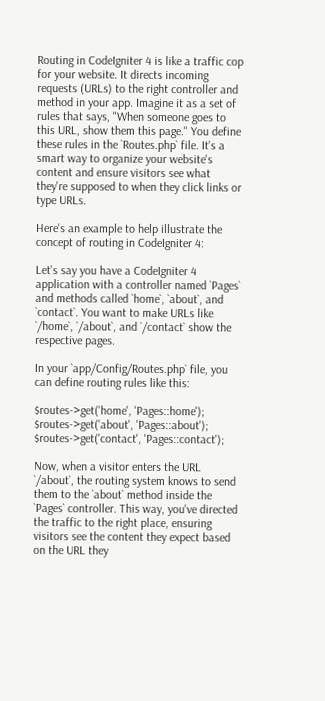Routing in CodeIgniter 4 is like a traffic cop for your website. It directs incoming requests (URLs) to the right controller and method in your app. Imagine it as a set of rules that says, "When someone goes to this URL, show them this page." You define these rules in the `Routes.php` file. It's a smart way to organize your website's content and ensure visitors see what they're supposed to when they click links or type URLs.

Here's an example to help illustrate the concept of routing in CodeIgniter 4:

Let's say you have a CodeIgniter 4 application with a controller named `Pages` and methods called `home`, `about`, and `contact`. You want to make URLs like `/home`, `/about`, and `/contact` show the respective pages.

In your `app/Config/Routes.php` file, you can define routing rules like this:

$routes->get('home', 'Pages::home');
$routes->get('about', 'Pages::about');
$routes->get('contact', 'Pages::contact');

Now, when a visitor enters the URL `/about`, the routing system knows to send them to the `about` method inside the `Pages` controller. This way, you've directed the traffic to the right place, ensuring visitors see the content they expect based on the URL they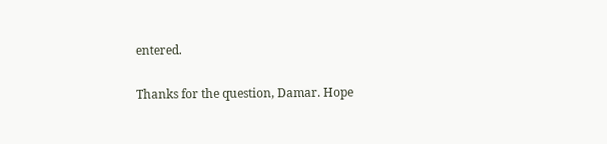entered.

Thanks for the question, Damar. Hope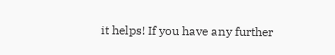it helps! If you have any further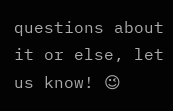questions about it or else, let us know! 😉